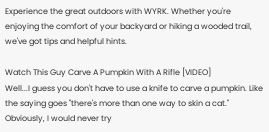Experience the great outdoors with WYRK. Whether you're enjoying the comfort of your backyard or hiking a wooded trail, we've got tips and helpful hints.

Watch This Guy Carve A Pumpkin With A Rifle [VIDEO]
Well...I guess you don't have to use a knife to carve a pumpkin. Like the saying goes "there's more than one way to skin a cat."
Obviously, I would never try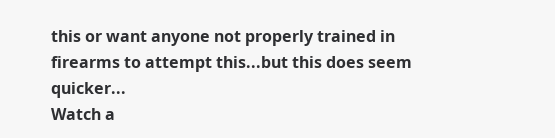this or want anyone not properly trained in firearms to attempt this...but this does seem quicker...
Watch a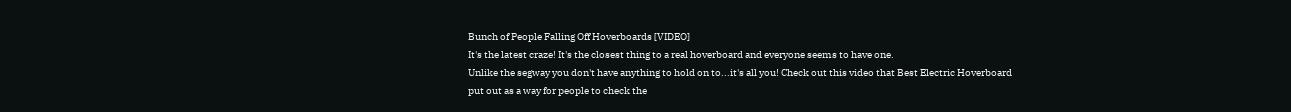Bunch of People Falling Off Hoverboards [VIDEO]
It's the latest craze! It's the closest thing to a real hoverboard and everyone seems to have one.
Unlike the segway you don't have anything to hold on to...it's all you! Check out this video that Best Electric Hoverboard put out as a way for people to check the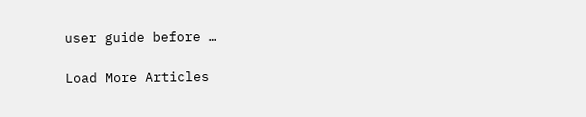user guide before …

Load More Articles